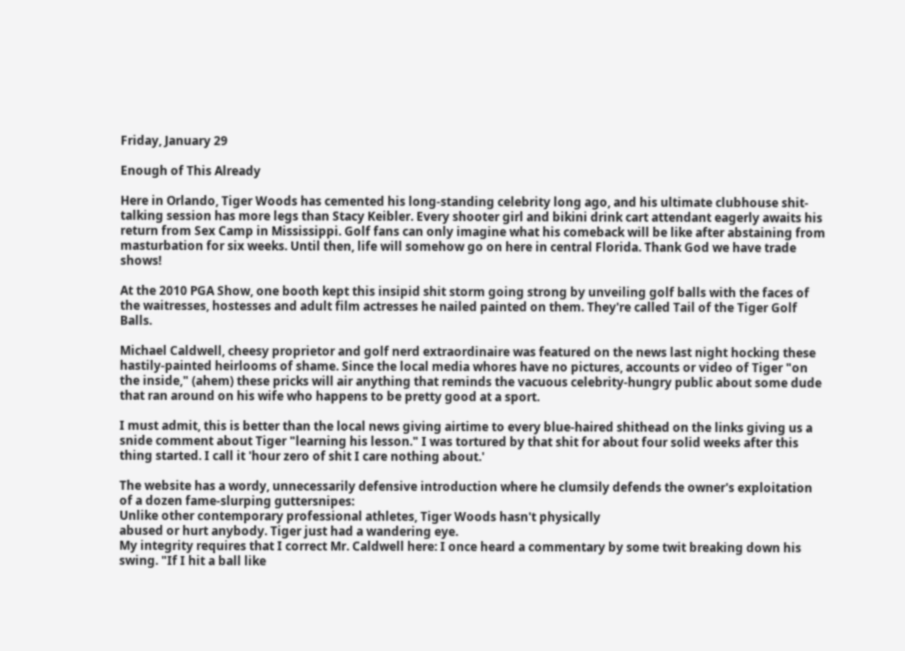Friday, January 29

Enough of This Already

Here in Orlando, Tiger Woods has cemented his long-standing celebrity long ago, and his ultimate clubhouse shit-talking session has more legs than Stacy Keibler. Every shooter girl and bikini drink cart attendant eagerly awaits his return from Sex Camp in Mississippi. Golf fans can only imagine what his comeback will be like after abstaining from masturbation for six weeks. Until then, life will somehow go on here in central Florida. Thank God we have trade shows!

At the 2010 PGA Show, one booth kept this insipid shit storm going strong by unveiling golf balls with the faces of the waitresses, hostesses and adult film actresses he nailed painted on them. They're called Tail of the Tiger Golf Balls.

Michael Caldwell, cheesy proprietor and golf nerd extraordinaire was featured on the news last night hocking these hastily-painted heirlooms of shame. Since the local media whores have no pictures, accounts or video of Tiger "on the inside," (ahem) these pricks will air anything that reminds the vacuous celebrity-hungry public about some dude that ran around on his wife who happens to be pretty good at a sport.

I must admit, this is better than the local news giving airtime to every blue-haired shithead on the links giving us a snide comment about Tiger "learning his lesson." I was tortured by that shit for about four solid weeks after this thing started. I call it 'hour zero of shit I care nothing about.'

The website has a wordy, unnecessarily defensive introduction where he clumsily defends the owner's exploitation of a dozen fame-slurping guttersnipes:
Unlike other contemporary professional athletes, Tiger Woods hasn't physically
abused or hurt anybody. Tiger just had a wandering eye.
My integrity requires that I correct Mr. Caldwell here: I once heard a commentary by some twit breaking down his swing. "If I hit a ball like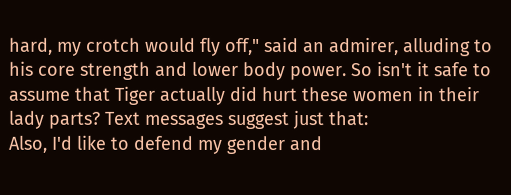hard, my crotch would fly off," said an admirer, alluding to his core strength and lower body power. So isn't it safe to assume that Tiger actually did hurt these women in their lady parts? Text messages suggest just that:
Also, I'd like to defend my gender and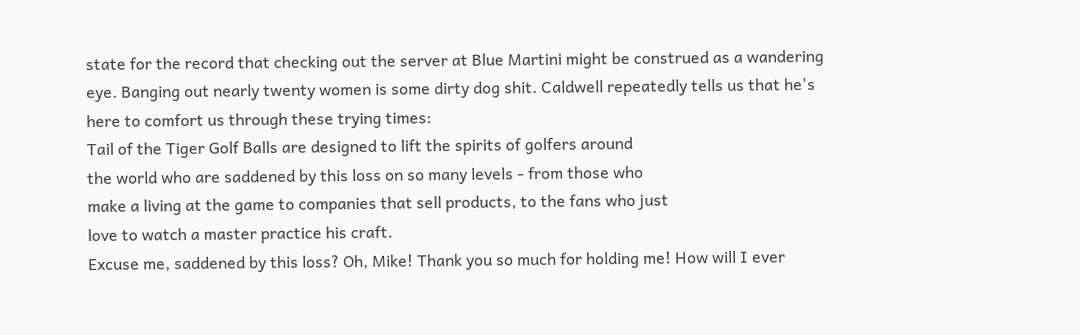state for the record that checking out the server at Blue Martini might be construed as a wandering eye. Banging out nearly twenty women is some dirty dog shit. Caldwell repeatedly tells us that he's here to comfort us through these trying times:
Tail of the Tiger Golf Balls are designed to lift the spirits of golfers around
the world who are saddened by this loss on so many levels - from those who
make a living at the game to companies that sell products, to the fans who just
love to watch a master practice his craft.
Excuse me, saddened by this loss? Oh, Mike! Thank you so much for holding me! How will I ever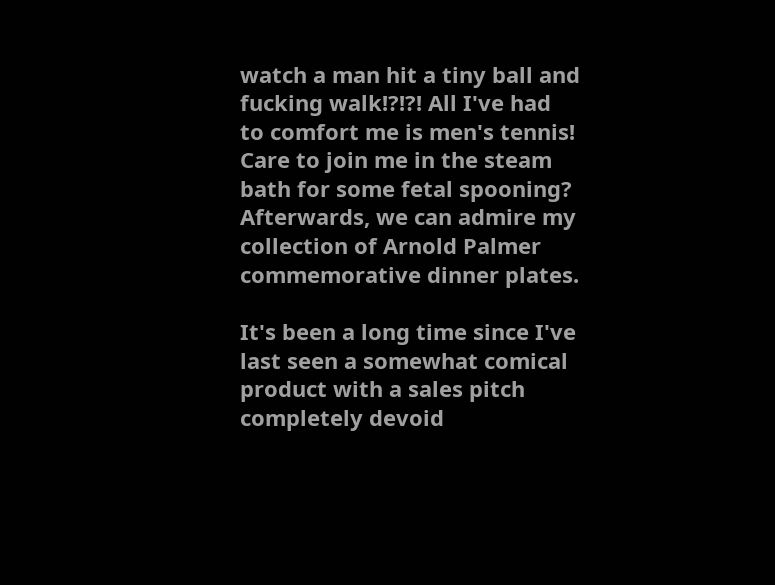watch a man hit a tiny ball and fucking walk!?!?! All I've had to comfort me is men's tennis! Care to join me in the steam bath for some fetal spooning? Afterwards, we can admire my collection of Arnold Palmer commemorative dinner plates.

It's been a long time since I've last seen a somewhat comical product with a sales pitch completely devoid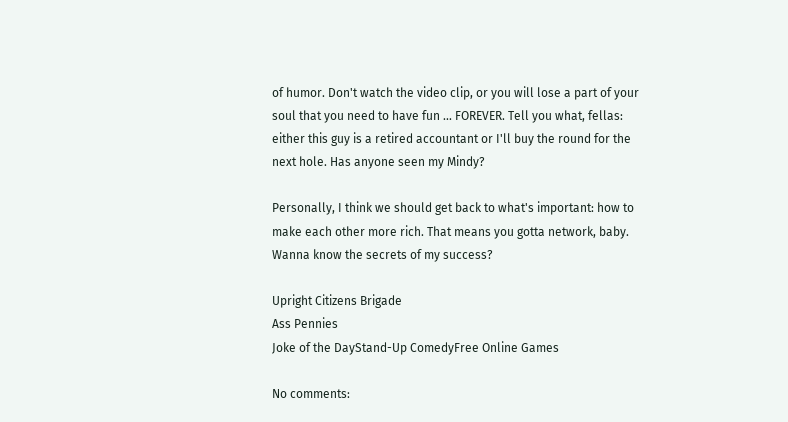of humor. Don't watch the video clip, or you will lose a part of your soul that you need to have fun ... FOREVER. Tell you what, fellas: either this guy is a retired accountant or I'll buy the round for the next hole. Has anyone seen my Mindy?

Personally, I think we should get back to what's important: how to make each other more rich. That means you gotta network, baby. Wanna know the secrets of my success?

Upright Citizens Brigade
Ass Pennies
Joke of the DayStand-Up ComedyFree Online Games

No comments: